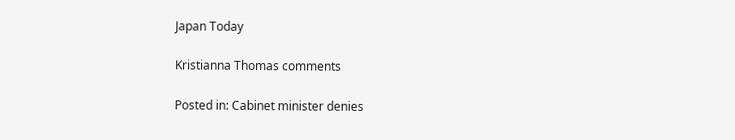Japan Today

Kristianna Thomas comments

Posted in: Cabinet minister denies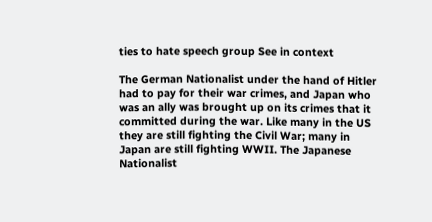ties to hate speech group See in context

The German Nationalist under the hand of Hitler had to pay for their war crimes, and Japan who was an ally was brought up on its crimes that it committed during the war. Like many in the US they are still fighting the Civil War; many in Japan are still fighting WWII. The Japanese Nationalist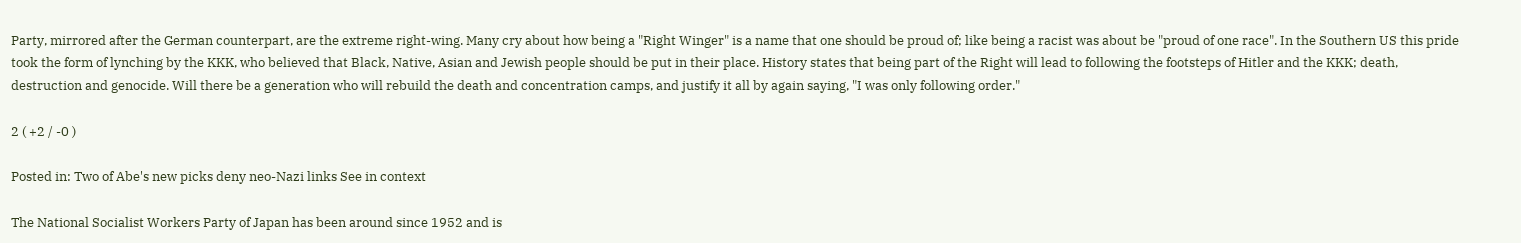Party, mirrored after the German counterpart, are the extreme right-wing. Many cry about how being a "Right Winger" is a name that one should be proud of; like being a racist was about be "proud of one race". In the Southern US this pride took the form of lynching by the KKK, who believed that Black, Native, Asian and Jewish people should be put in their place. History states that being part of the Right will lead to following the footsteps of Hitler and the KKK; death, destruction and genocide. Will there be a generation who will rebuild the death and concentration camps, and justify it all by again saying, "I was only following order."

2 ( +2 / -0 )

Posted in: Two of Abe's new picks deny neo-Nazi links See in context

The National Socialist Workers Party of Japan has been around since 1952 and is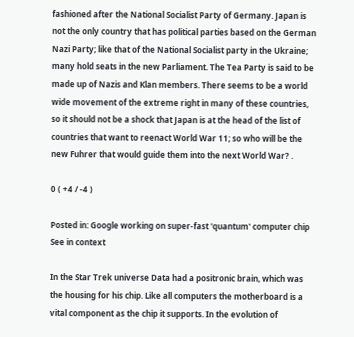fashioned after the National Socialist Party of Germany. Japan is not the only country that has political parties based on the German Nazi Party; like that of the National Socialist party in the Ukraine; many hold seats in the new Parliament. The Tea Party is said to be made up of Nazis and Klan members. There seems to be a world wide movement of the extreme right in many of these countries, so it should not be a shock that Japan is at the head of the list of countries that want to reenact World War 11; so who will be the new Fuhrer that would guide them into the next World War? .

0 ( +4 / -4 )

Posted in: Google working on super-fast 'quantum' computer chip See in context

In the Star Trek universe Data had a positronic brain, which was the housing for his chip. Like all computers the motherboard is a vital component as the chip it supports. In the evolution of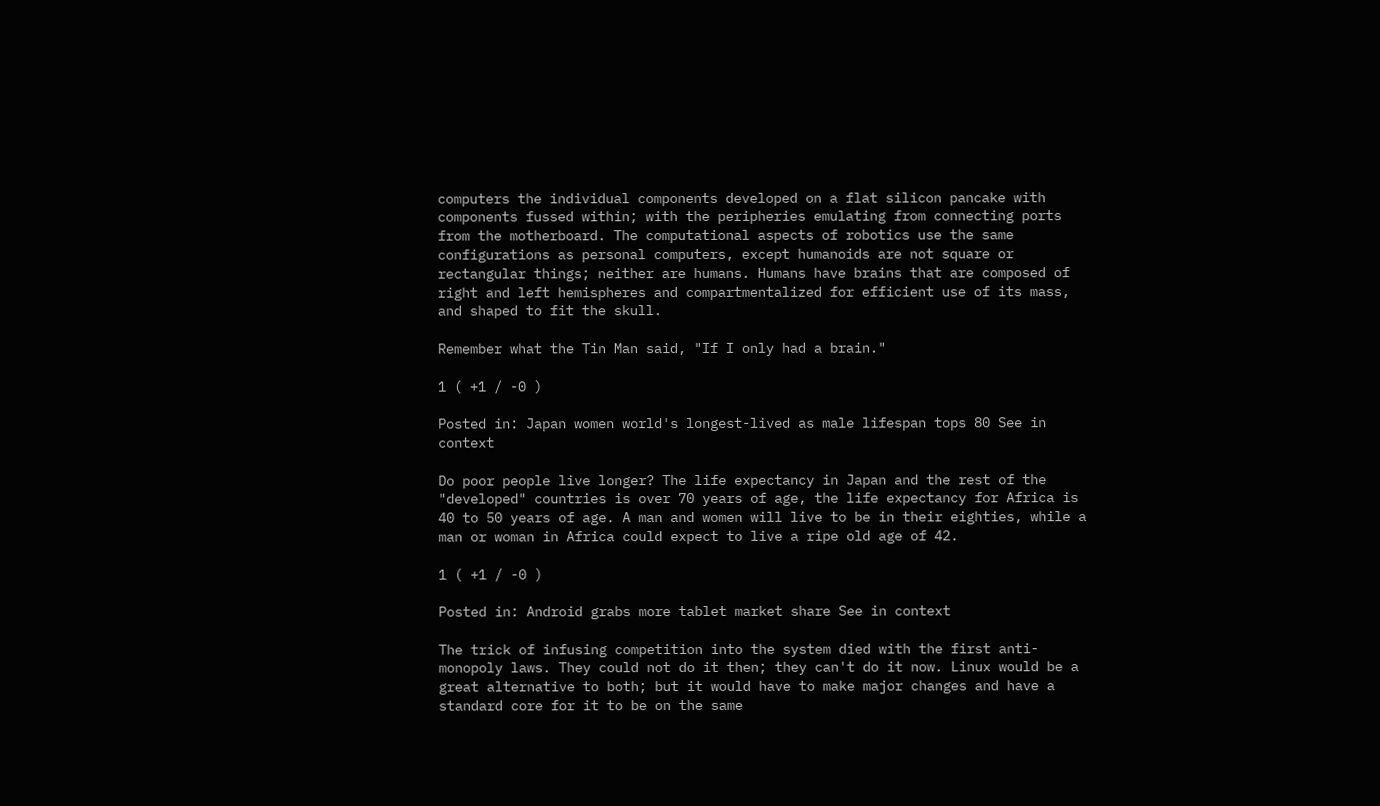computers the individual components developed on a flat silicon pancake with components fussed within; with the peripheries emulating from connecting ports from the motherboard. The computational aspects of robotics use the same configurations as personal computers, except humanoids are not square or rectangular things; neither are humans. Humans have brains that are composed of right and left hemispheres and compartmentalized for efficient use of its mass, and shaped to fit the skull.

Remember what the Tin Man said, "If I only had a brain."

1 ( +1 / -0 )

Posted in: Japan women world's longest-lived as male lifespan tops 80 See in context

Do poor people live longer? The life expectancy in Japan and the rest of the "developed" countries is over 70 years of age, the life expectancy for Africa is 40 to 50 years of age. A man and women will live to be in their eighties, while a man or woman in Africa could expect to live a ripe old age of 42.

1 ( +1 / -0 )

Posted in: Android grabs more tablet market share See in context

The trick of infusing competition into the system died with the first anti-monopoly laws. They could not do it then; they can't do it now. Linux would be a great alternative to both; but it would have to make major changes and have a standard core for it to be on the same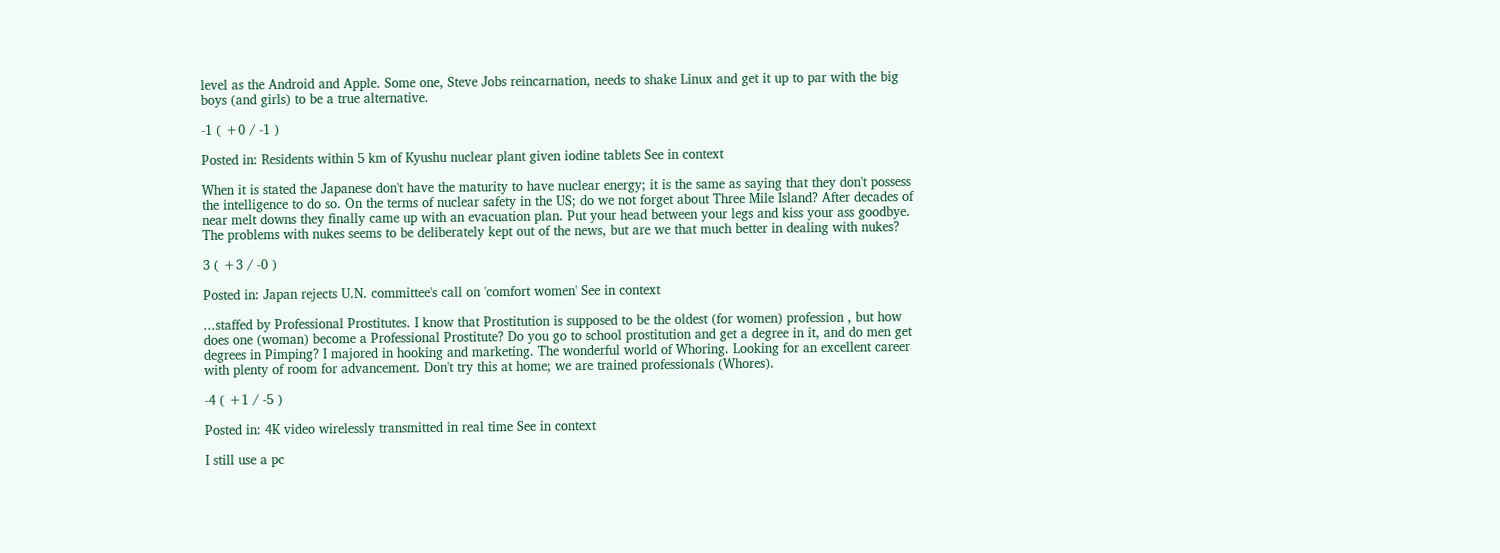level as the Android and Apple. Some one, Steve Jobs reincarnation, needs to shake Linux and get it up to par with the big boys (and girls) to be a true alternative.

-1 ( +0 / -1 )

Posted in: Residents within 5 km of Kyushu nuclear plant given iodine tablets See in context

When it is stated the Japanese don't have the maturity to have nuclear energy; it is the same as saying that they don't possess the intelligence to do so. On the terms of nuclear safety in the US; do we not forget about Three Mile Island? After decades of near melt downs they finally came up with an evacuation plan. Put your head between your legs and kiss your ass goodbye. The problems with nukes seems to be deliberately kept out of the news, but are we that much better in dealing with nukes?

3 ( +3 / -0 )

Posted in: Japan rejects U.N. committee's call on 'comfort women' See in context

...staffed by Professional Prostitutes. I know that Prostitution is supposed to be the oldest (for women) profession , but how does one (woman) become a Professional Prostitute? Do you go to school prostitution and get a degree in it, and do men get degrees in Pimping? I majored in hooking and marketing. The wonderful world of Whoring. Looking for an excellent career with plenty of room for advancement. Don't try this at home; we are trained professionals (Whores).

-4 ( +1 / -5 )

Posted in: 4K video wirelessly transmitted in real time See in context

I still use a pc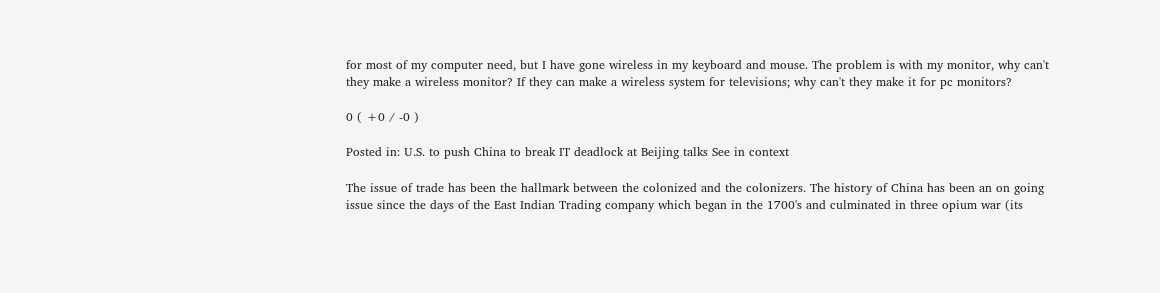for most of my computer need, but I have gone wireless in my keyboard and mouse. The problem is with my monitor, why can't they make a wireless monitor? If they can make a wireless system for televisions; why can't they make it for pc monitors?

0 ( +0 / -0 )

Posted in: U.S. to push China to break IT deadlock at Beijing talks See in context

The issue of trade has been the hallmark between the colonized and the colonizers. The history of China has been an on going issue since the days of the East Indian Trading company which began in the 1700's and culminated in three opium war (its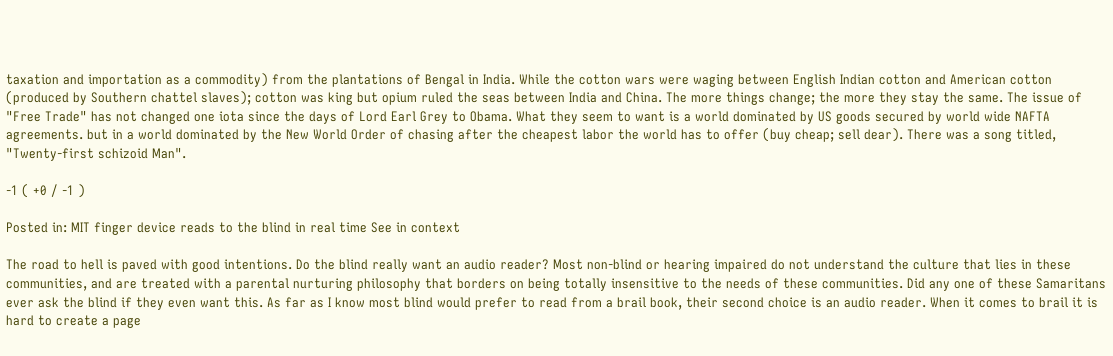taxation and importation as a commodity) from the plantations of Bengal in India. While the cotton wars were waging between English Indian cotton and American cotton (produced by Southern chattel slaves); cotton was king but opium ruled the seas between India and China. The more things change; the more they stay the same. The issue of "Free Trade" has not changed one iota since the days of Lord Earl Grey to Obama. What they seem to want is a world dominated by US goods secured by world wide NAFTA agreements. but in a world dominated by the New World Order of chasing after the cheapest labor the world has to offer (buy cheap; sell dear). There was a song titled, "Twenty-first schizoid Man".

-1 ( +0 / -1 )

Posted in: MIT finger device reads to the blind in real time See in context

The road to hell is paved with good intentions. Do the blind really want an audio reader? Most non-blind or hearing impaired do not understand the culture that lies in these communities, and are treated with a parental nurturing philosophy that borders on being totally insensitive to the needs of these communities. Did any one of these Samaritans ever ask the blind if they even want this. As far as I know most blind would prefer to read from a brail book, their second choice is an audio reader. When it comes to brail it is hard to create a page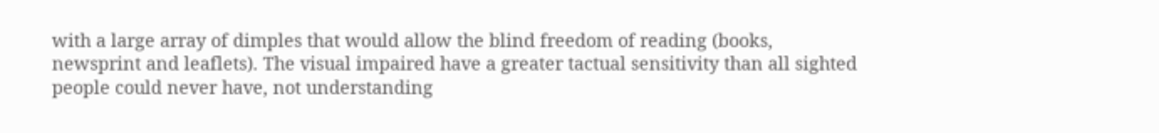with a large array of dimples that would allow the blind freedom of reading (books, newsprint and leaflets). The visual impaired have a greater tactual sensitivity than all sighted people could never have, not understanding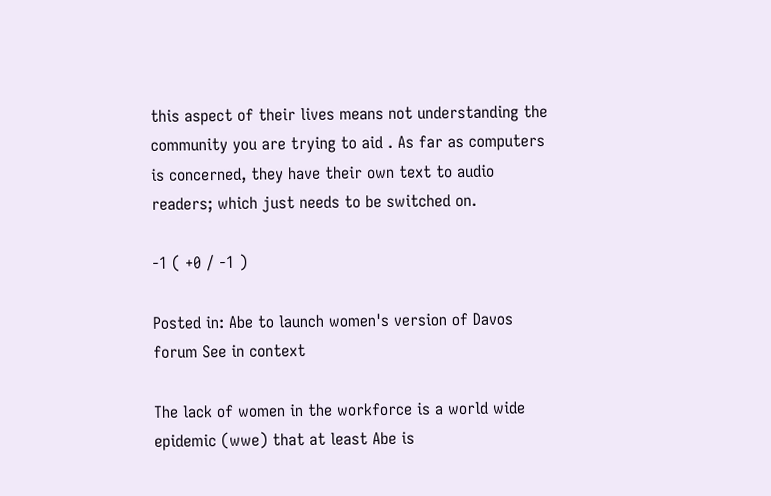this aspect of their lives means not understanding the community you are trying to aid . As far as computers is concerned, they have their own text to audio readers; which just needs to be switched on.

-1 ( +0 / -1 )

Posted in: Abe to launch women's version of Davos forum See in context

The lack of women in the workforce is a world wide epidemic (wwe) that at least Abe is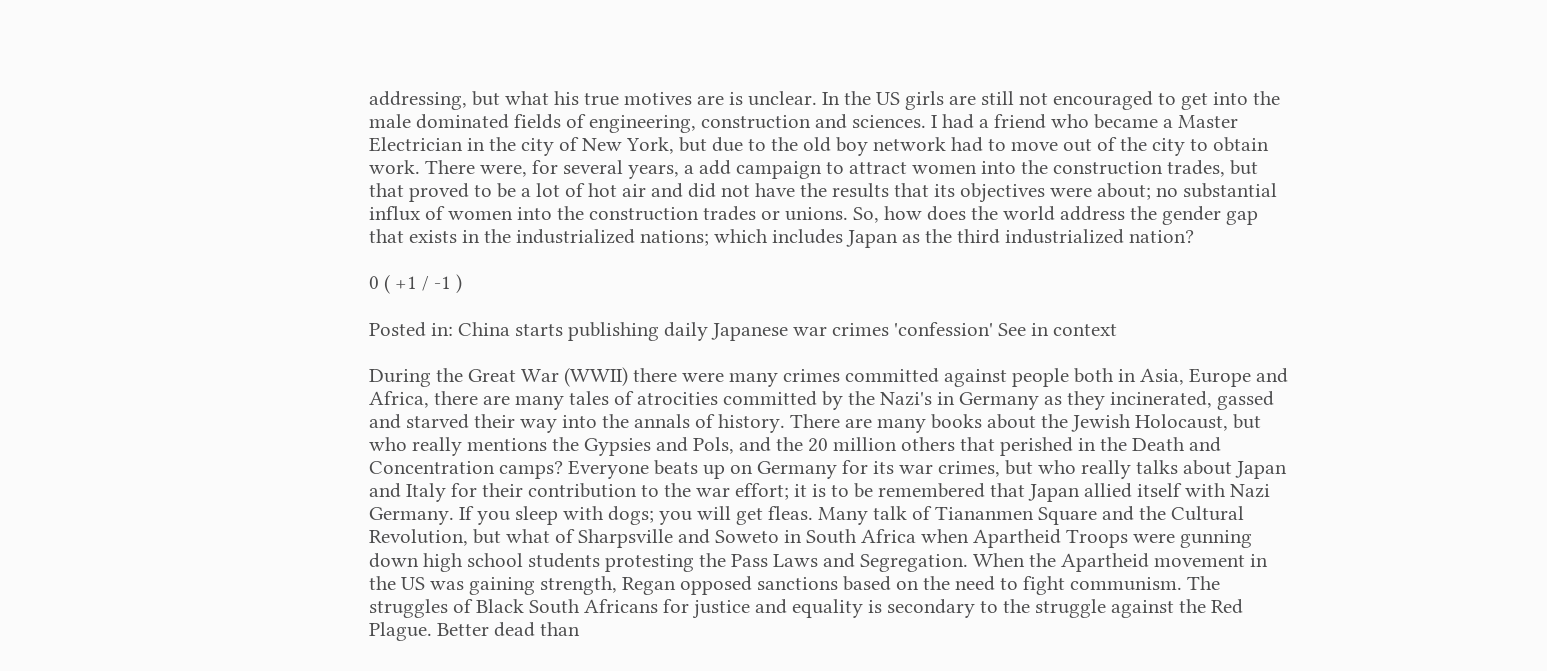addressing, but what his true motives are is unclear. In the US girls are still not encouraged to get into the male dominated fields of engineering, construction and sciences. I had a friend who became a Master Electrician in the city of New York, but due to the old boy network had to move out of the city to obtain work. There were, for several years, a add campaign to attract women into the construction trades, but that proved to be a lot of hot air and did not have the results that its objectives were about; no substantial influx of women into the construction trades or unions. So, how does the world address the gender gap that exists in the industrialized nations; which includes Japan as the third industrialized nation?

0 ( +1 / -1 )

Posted in: China starts publishing daily Japanese war crimes 'confession' See in context

During the Great War (WWII) there were many crimes committed against people both in Asia, Europe and Africa, there are many tales of atrocities committed by the Nazi's in Germany as they incinerated, gassed and starved their way into the annals of history. There are many books about the Jewish Holocaust, but who really mentions the Gypsies and Pols, and the 20 million others that perished in the Death and Concentration camps? Everyone beats up on Germany for its war crimes, but who really talks about Japan and Italy for their contribution to the war effort; it is to be remembered that Japan allied itself with Nazi Germany. If you sleep with dogs; you will get fleas. Many talk of Tiananmen Square and the Cultural Revolution, but what of Sharpsville and Soweto in South Africa when Apartheid Troops were gunning down high school students protesting the Pass Laws and Segregation. When the Apartheid movement in the US was gaining strength, Regan opposed sanctions based on the need to fight communism. The struggles of Black South Africans for justice and equality is secondary to the struggle against the Red Plague. Better dead than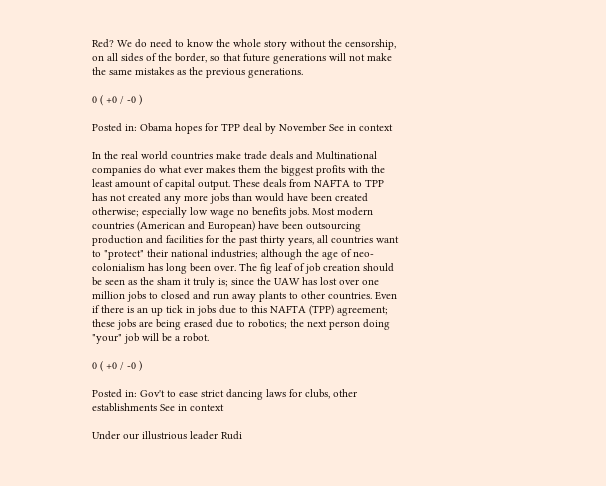Red? We do need to know the whole story without the censorship, on all sides of the border, so that future generations will not make the same mistakes as the previous generations.

0 ( +0 / -0 )

Posted in: Obama hopes for TPP deal by November See in context

In the real world countries make trade deals and Multinational companies do what ever makes them the biggest profits with the least amount of capital output. These deals from NAFTA to TPP has not created any more jobs than would have been created otherwise; especially low wage no benefits jobs. Most modern countries (American and European) have been outsourcing production and facilities for the past thirty years, all countries want to "protect" their national industries; although the age of neo-colonialism has long been over. The fig leaf of job creation should be seen as the sham it truly is; since the UAW has lost over one million jobs to closed and run away plants to other countries. Even if there is an up tick in jobs due to this NAFTA (TPP) agreement; these jobs are being erased due to robotics; the next person doing "your" job will be a robot.

0 ( +0 / -0 )

Posted in: Gov't to ease strict dancing laws for clubs, other establishments See in context

Under our illustrious leader Rudi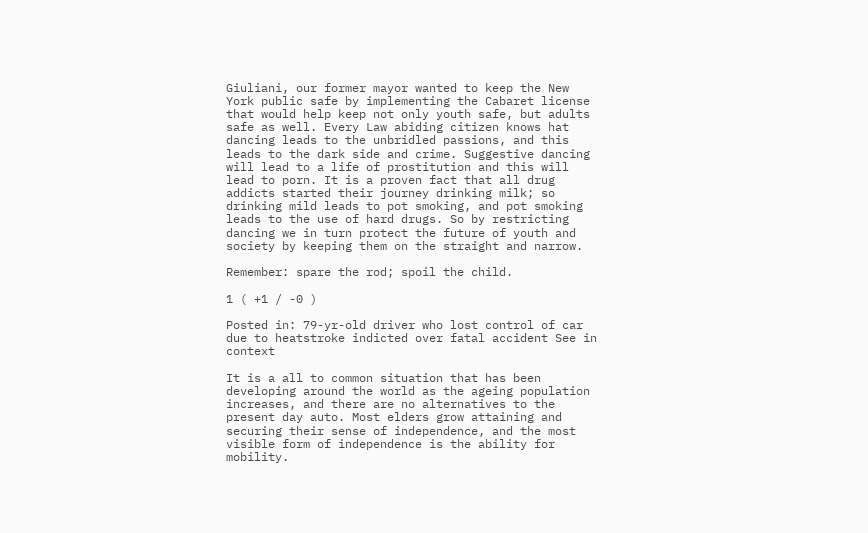Giuliani, our former mayor wanted to keep the New York public safe by implementing the Cabaret license that would help keep not only youth safe, but adults safe as well. Every Law abiding citizen knows hat dancing leads to the unbridled passions, and this leads to the dark side and crime. Suggestive dancing will lead to a life of prostitution and this will lead to porn. It is a proven fact that all drug addicts started their journey drinking milk; so drinking mild leads to pot smoking, and pot smoking leads to the use of hard drugs. So by restricting dancing we in turn protect the future of youth and society by keeping them on the straight and narrow.

Remember: spare the rod; spoil the child.

1 ( +1 / -0 )

Posted in: 79-yr-old driver who lost control of car due to heatstroke indicted over fatal accident See in context

It is a all to common situation that has been developing around the world as the ageing population increases, and there are no alternatives to the present day auto. Most elders grow attaining and securing their sense of independence, and the most visible form of independence is the ability for mobility.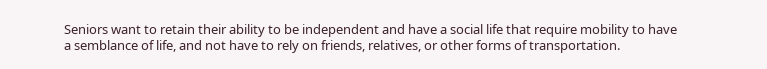Seniors want to retain their ability to be independent and have a social life that require mobility to have a semblance of life, and not have to rely on friends, relatives, or other forms of transportation.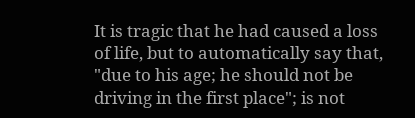It is tragic that he had caused a loss of life, but to automatically say that, "due to his age; he should not be driving in the first place"; is not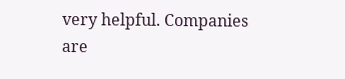very helpful. Companies are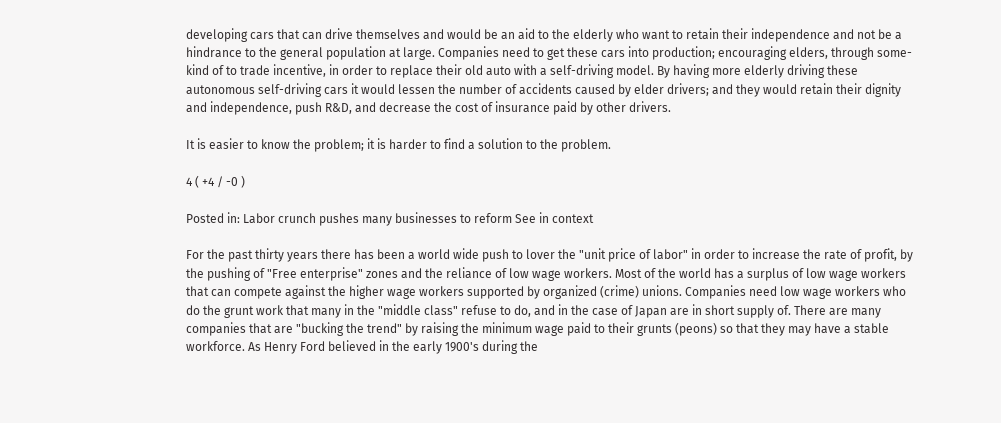developing cars that can drive themselves and would be an aid to the elderly who want to retain their independence and not be a hindrance to the general population at large. Companies need to get these cars into production; encouraging elders, through some-kind of to trade incentive, in order to replace their old auto with a self-driving model. By having more elderly driving these autonomous self-driving cars it would lessen the number of accidents caused by elder drivers; and they would retain their dignity and independence, push R&D, and decrease the cost of insurance paid by other drivers.

It is easier to know the problem; it is harder to find a solution to the problem.

4 ( +4 / -0 )

Posted in: Labor crunch pushes many businesses to reform See in context

For the past thirty years there has been a world wide push to lover the "unit price of labor" in order to increase the rate of profit, by the pushing of "Free enterprise" zones and the reliance of low wage workers. Most of the world has a surplus of low wage workers that can compete against the higher wage workers supported by organized (crime) unions. Companies need low wage workers who do the grunt work that many in the "middle class" refuse to do, and in the case of Japan are in short supply of. There are many companies that are "bucking the trend" by raising the minimum wage paid to their grunts (peons) so that they may have a stable workforce. As Henry Ford believed in the early 1900's during the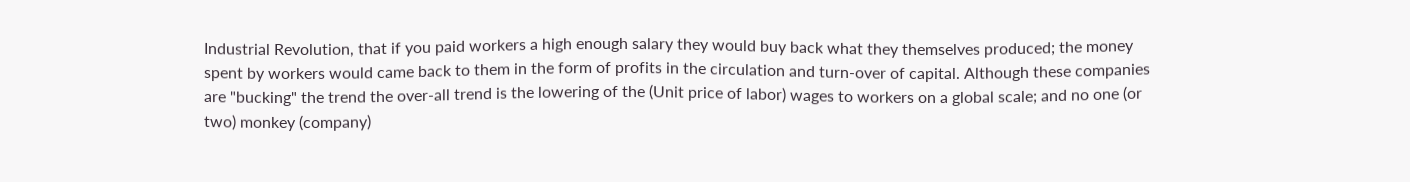Industrial Revolution, that if you paid workers a high enough salary they would buy back what they themselves produced; the money spent by workers would came back to them in the form of profits in the circulation and turn-over of capital. Although these companies are "bucking" the trend the over-all trend is the lowering of the (Unit price of labor) wages to workers on a global scale; and no one (or two) monkey (company)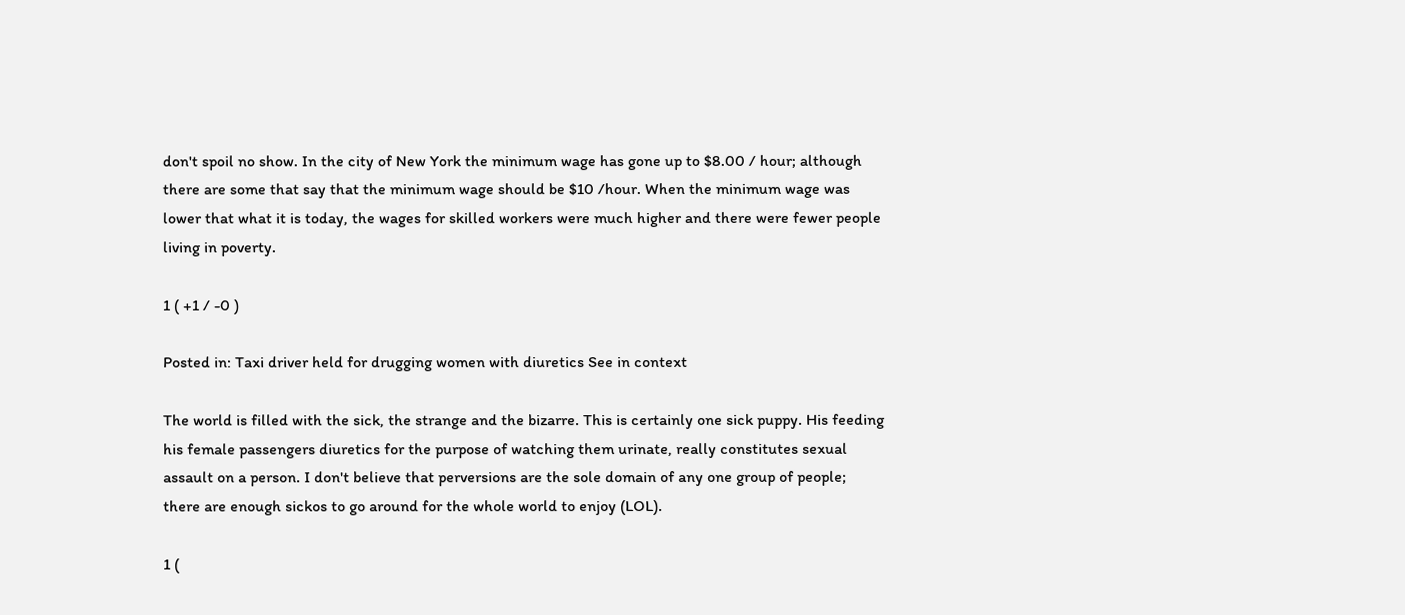don't spoil no show. In the city of New York the minimum wage has gone up to $8.00 / hour; although there are some that say that the minimum wage should be $10 /hour. When the minimum wage was lower that what it is today, the wages for skilled workers were much higher and there were fewer people living in poverty.

1 ( +1 / -0 )

Posted in: Taxi driver held for drugging women with diuretics See in context

The world is filled with the sick, the strange and the bizarre. This is certainly one sick puppy. His feeding his female passengers diuretics for the purpose of watching them urinate, really constitutes sexual assault on a person. I don't believe that perversions are the sole domain of any one group of people; there are enough sickos to go around for the whole world to enjoy (LOL).

1 (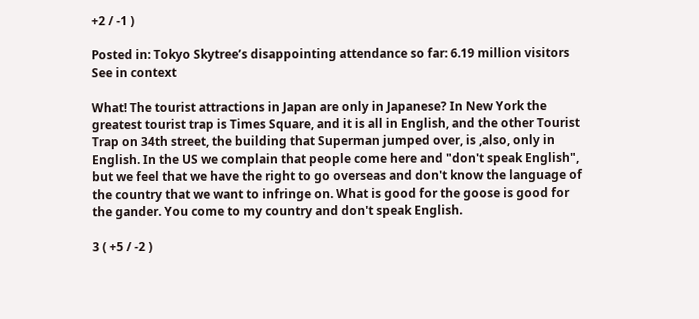+2 / -1 )

Posted in: Tokyo Skytree’s disappointing attendance so far: 6.19 million visitors See in context

What! The tourist attractions in Japan are only in Japanese? In New York the greatest tourist trap is Times Square, and it is all in English, and the other Tourist Trap on 34th street, the building that Superman jumped over, is ,also, only in English. In the US we complain that people come here and "don't speak English", but we feel that we have the right to go overseas and don't know the language of the country that we want to infringe on. What is good for the goose is good for the gander. You come to my country and don't speak English.

3 ( +5 / -2 )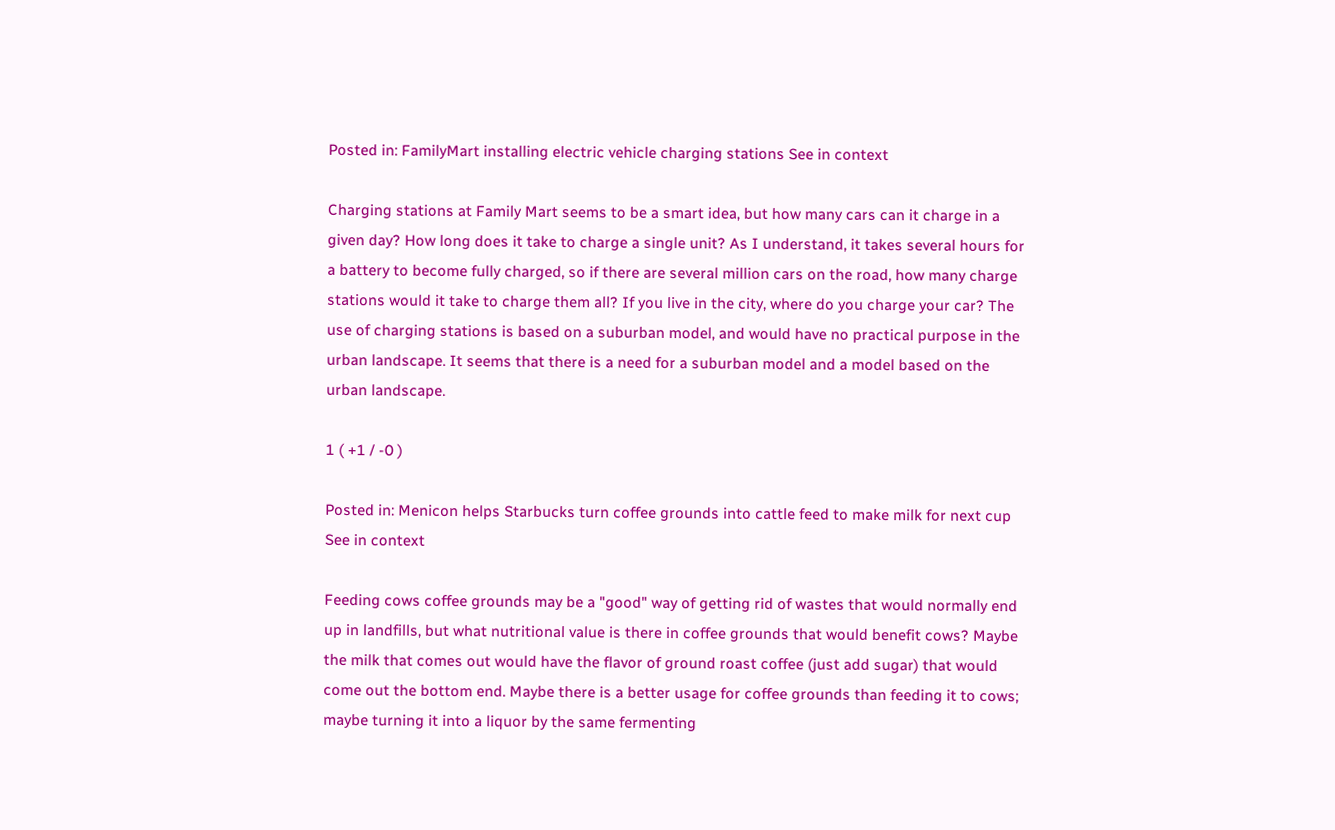Posted in: FamilyMart installing electric vehicle charging stations See in context

Charging stations at Family Mart seems to be a smart idea, but how many cars can it charge in a given day? How long does it take to charge a single unit? As I understand, it takes several hours for a battery to become fully charged, so if there are several million cars on the road, how many charge stations would it take to charge them all? If you live in the city, where do you charge your car? The use of charging stations is based on a suburban model, and would have no practical purpose in the urban landscape. It seems that there is a need for a suburban model and a model based on the urban landscape.

1 ( +1 / -0 )

Posted in: Menicon helps Starbucks turn coffee grounds into cattle feed to make milk for next cup See in context

Feeding cows coffee grounds may be a "good" way of getting rid of wastes that would normally end up in landfills, but what nutritional value is there in coffee grounds that would benefit cows? Maybe the milk that comes out would have the flavor of ground roast coffee (just add sugar) that would come out the bottom end. Maybe there is a better usage for coffee grounds than feeding it to cows; maybe turning it into a liquor by the same fermenting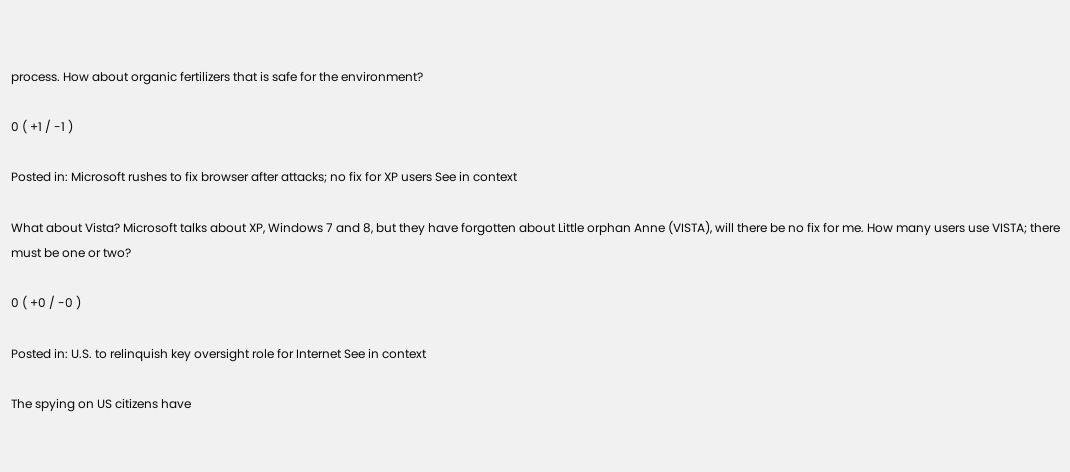process. How about organic fertilizers that is safe for the environment?

0 ( +1 / -1 )

Posted in: Microsoft rushes to fix browser after attacks; no fix for XP users See in context

What about Vista? Microsoft talks about XP, Windows 7 and 8, but they have forgotten about Little orphan Anne (VISTA), will there be no fix for me. How many users use VISTA; there must be one or two?

0 ( +0 / -0 )

Posted in: U.S. to relinquish key oversight role for Internet See in context

The spying on US citizens have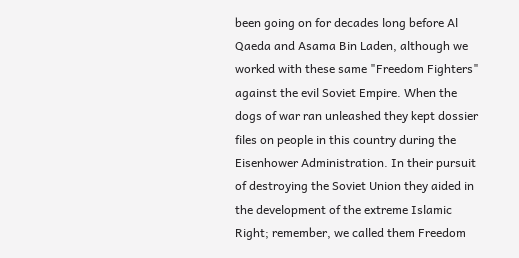been going on for decades long before Al Qaeda and Asama Bin Laden, although we worked with these same "Freedom Fighters" against the evil Soviet Empire. When the dogs of war ran unleashed they kept dossier files on people in this country during the Eisenhower Administration. In their pursuit of destroying the Soviet Union they aided in the development of the extreme Islamic Right; remember, we called them Freedom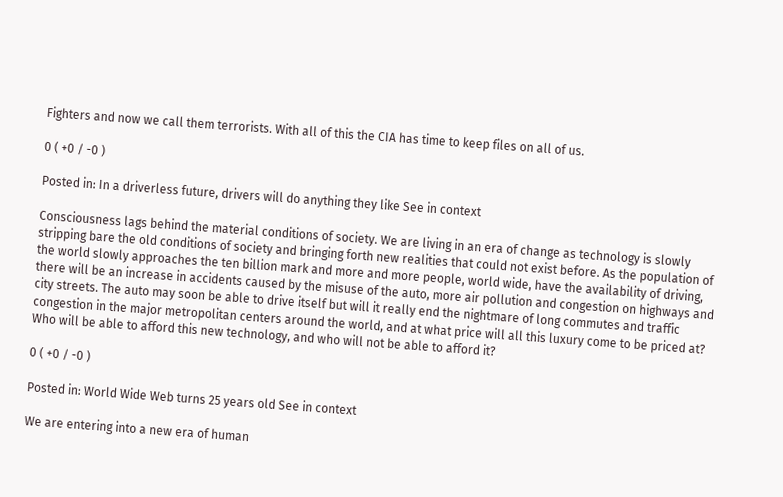Fighters and now we call them terrorists. With all of this the CIA has time to keep files on all of us.

0 ( +0 / -0 )

Posted in: In a driverless future, drivers will do anything they like See in context

Consciousness lags behind the material conditions of society. We are living in an era of change as technology is slowly stripping bare the old conditions of society and bringing forth new realities that could not exist before. As the population of the world slowly approaches the ten billion mark and more and more people, world wide, have the availability of driving, there will be an increase in accidents caused by the misuse of the auto, more air pollution and congestion on highways and city streets. The auto may soon be able to drive itself but will it really end the nightmare of long commutes and traffic congestion in the major metropolitan centers around the world, and at what price will all this luxury come to be priced at? Who will be able to afford this new technology, and who will not be able to afford it?

0 ( +0 / -0 )

Posted in: World Wide Web turns 25 years old See in context

We are entering into a new era of human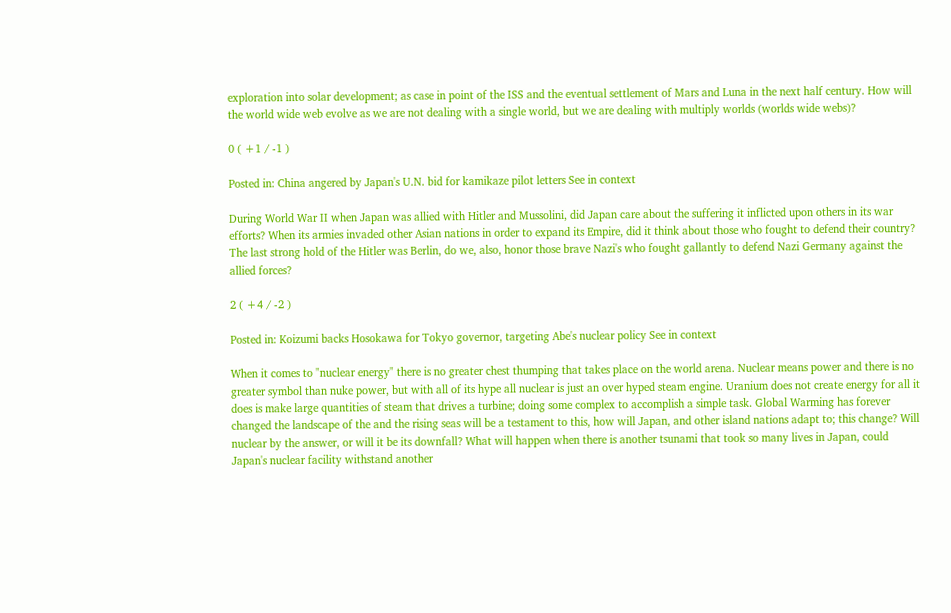exploration into solar development; as case in point of the ISS and the eventual settlement of Mars and Luna in the next half century. How will the world wide web evolve as we are not dealing with a single world, but we are dealing with multiply worlds (worlds wide webs)?

0 ( +1 / -1 )

Posted in: China angered by Japan's U.N. bid for kamikaze pilot letters See in context

During World War II when Japan was allied with Hitler and Mussolini, did Japan care about the suffering it inflicted upon others in its war efforts? When its armies invaded other Asian nations in order to expand its Empire, did it think about those who fought to defend their country? The last strong hold of the Hitler was Berlin, do we, also, honor those brave Nazi's who fought gallantly to defend Nazi Germany against the allied forces?

2 ( +4 / -2 )

Posted in: Koizumi backs Hosokawa for Tokyo governor, targeting Abe's nuclear policy See in context

When it comes to "nuclear energy" there is no greater chest thumping that takes place on the world arena. Nuclear means power and there is no greater symbol than nuke power, but with all of its hype all nuclear is just an over hyped steam engine. Uranium does not create energy for all it does is make large quantities of steam that drives a turbine; doing some complex to accomplish a simple task. Global Warming has forever changed the landscape of the and the rising seas will be a testament to this, how will Japan, and other island nations adapt to; this change? Will nuclear by the answer, or will it be its downfall? What will happen when there is another tsunami that took so many lives in Japan, could Japan's nuclear facility withstand another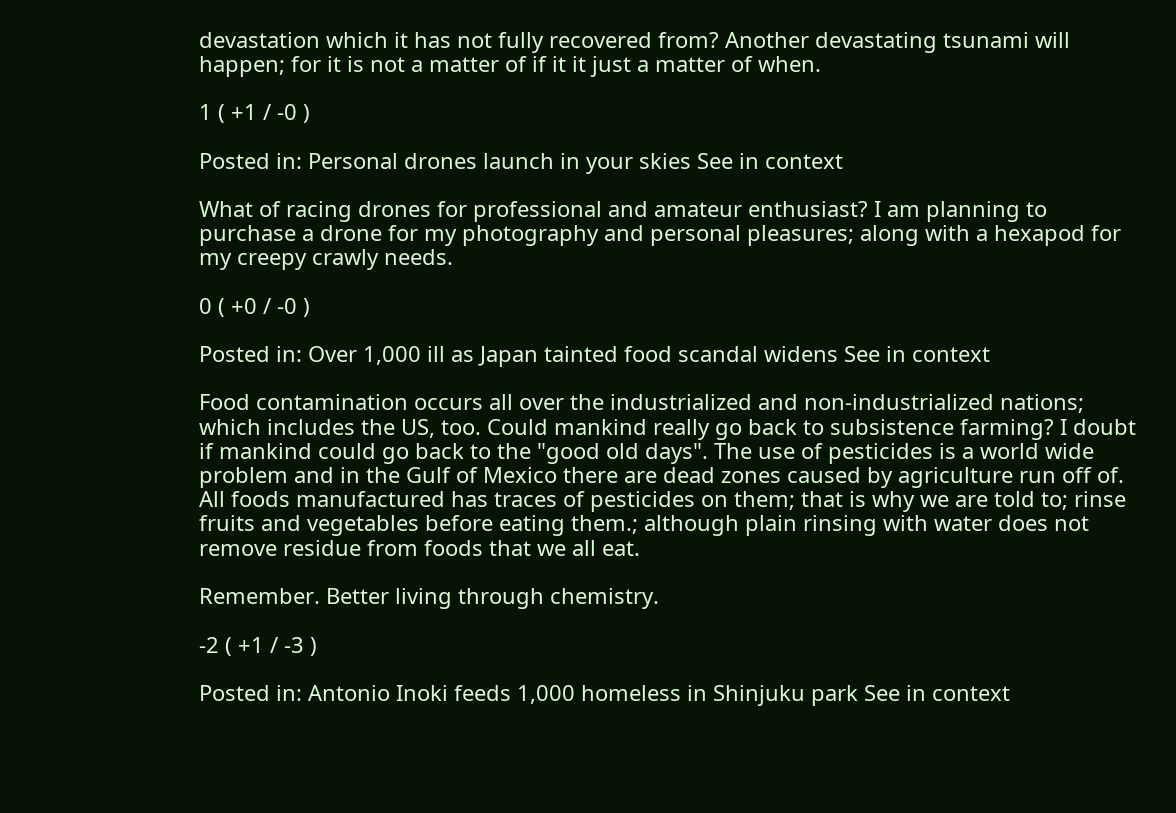devastation which it has not fully recovered from? Another devastating tsunami will happen; for it is not a matter of if it it just a matter of when.

1 ( +1 / -0 )

Posted in: Personal drones launch in your skies See in context

What of racing drones for professional and amateur enthusiast? I am planning to purchase a drone for my photography and personal pleasures; along with a hexapod for my creepy crawly needs.

0 ( +0 / -0 )

Posted in: Over 1,000 ill as Japan tainted food scandal widens See in context

Food contamination occurs all over the industrialized and non-industrialized nations; which includes the US, too. Could mankind really go back to subsistence farming? I doubt if mankind could go back to the "good old days". The use of pesticides is a world wide problem and in the Gulf of Mexico there are dead zones caused by agriculture run off of. All foods manufactured has traces of pesticides on them; that is why we are told to; rinse fruits and vegetables before eating them.; although plain rinsing with water does not remove residue from foods that we all eat.

Remember. Better living through chemistry.

-2 ( +1 / -3 )

Posted in: Antonio Inoki feeds 1,000 homeless in Shinjuku park See in context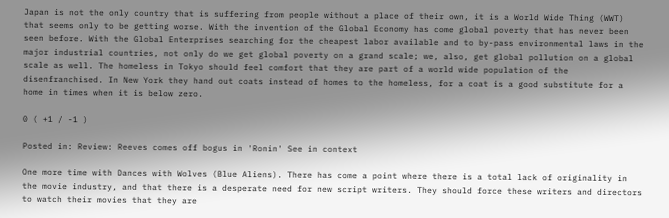Japan is not the only country that is suffering from people without a place of their own, it is a World Wide Thing (WWT) that seems only to be getting worse. With the invention of the Global Economy has come global poverty that has never been seen before. With the Global Enterprises searching for the cheapest labor available and to by-pass environmental laws in the major industrial countries, not only do we get global poverty on a grand scale; we, also, get global pollution on a global scale as well. The homeless in Tokyo should feel comfort that they are part of a world wide population of the disenfranchised. In New York they hand out coats instead of homes to the homeless, for a coat is a good substitute for a home in times when it is below zero.

0 ( +1 / -1 )

Posted in: Review: Reeves comes off bogus in 'Ronin' See in context

One more time with Dances with Wolves (Blue Aliens). There has come a point where there is a total lack of originality in the movie industry, and that there is a desperate need for new script writers. They should force these writers and directors to watch their movies that they are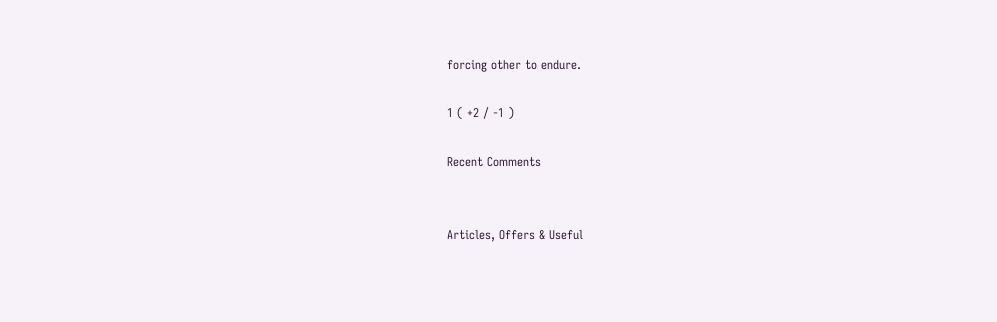forcing other to endure.

1 ( +2 / -1 )

Recent Comments


Articles, Offers & Useful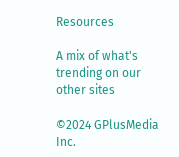Resources

A mix of what's trending on our other sites

©2024 GPlusMedia Inc.